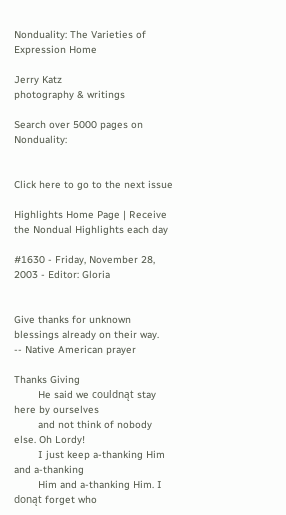Nonduality: The Varieties of Expression Home

Jerry Katz
photography & writings

Search over 5000 pages on Nonduality:


Click here to go to the next issue

Highlights Home Page | Receive the Nondual Highlights each day

#1630 - Friday, November 28, 2003 - Editor: Gloria


Give thanks for unknown blessings already on their way.
-- Native American prayer

Thanks Giving
        He said we couldnąt stay here by ourselves
        and not think of nobody else. Oh Lordy!
        I just keep a-thanking Him and a-thanking
        Him and a-thanking Him. I donąt forget who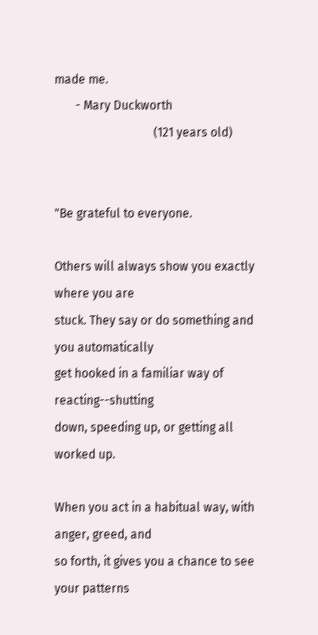made me.
       - Mary Duckworth
                                 (121 years old)


"Be grateful to everyone.

Others will always show you exactly where you are
stuck. They say or do something and you automatically
get hooked in a familiar way of reacting--shutting
down, speeding up, or getting all worked up.

When you act in a habitual way, with anger, greed, and
so forth, it gives you a chance to see your patterns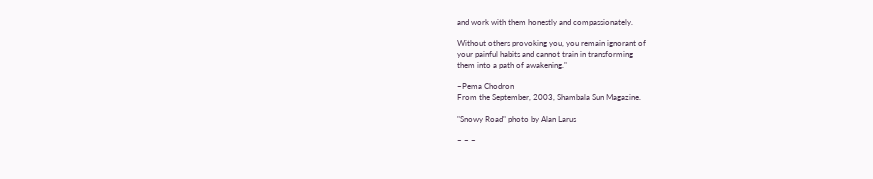and work with them honestly and compassionately.

Without others provoking you, you remain ignorant of
your painful habits and cannot train in transforming
them into a path of awakening."

~Pema Chodron
From the September, 2003, Shambala Sun Magazine.

"Snowy Road" photo by Alan Larus

~ ~ ~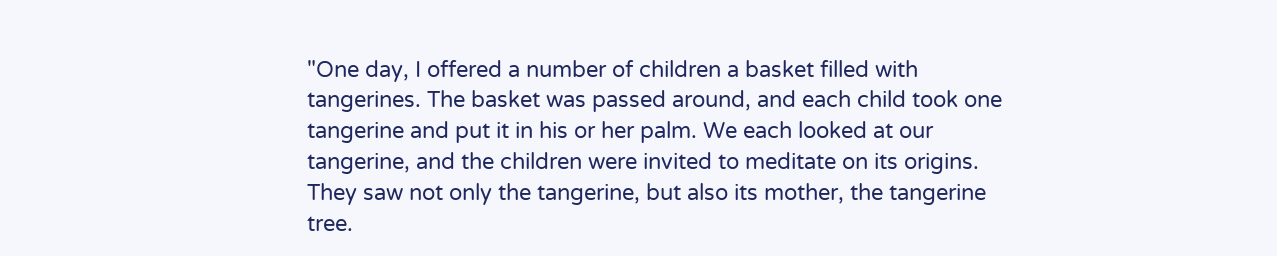"One day, I offered a number of children a basket filled with
tangerines. The basket was passed around, and each child took one
tangerine and put it in his or her palm. We each looked at our
tangerine, and the children were invited to meditate on its origins.
They saw not only the tangerine, but also its mother, the tangerine
tree.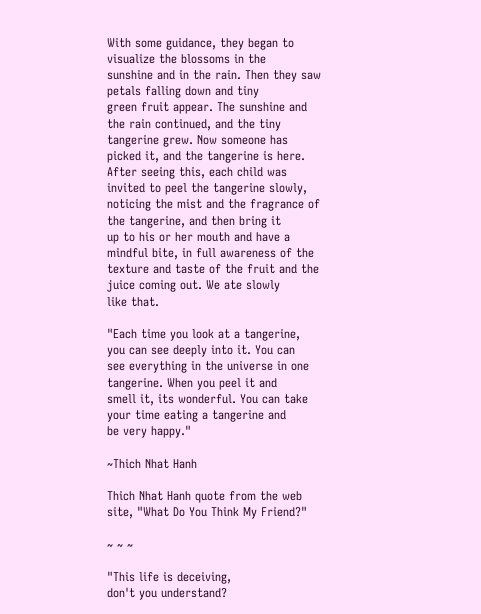With some guidance, they began to visualize the blossoms in the
sunshine and in the rain. Then they saw petals falling down and tiny
green fruit appear. The sunshine and the rain continued, and the tiny
tangerine grew. Now someone has picked it, and the tangerine is here.
After seeing this, each child was invited to peel the tangerine slowly,
noticing the mist and the fragrance of the tangerine, and then bring it
up to his or her mouth and have a mindful bite, in full awareness of the
texture and taste of the fruit and the juice coming out. We ate slowly
like that.

"Each time you look at a tangerine, you can see deeply into it. You can
see everything in the universe in one tangerine. When you peel it and
smell it, its wonderful. You can take your time eating a tangerine and
be very happy."

~Thich Nhat Hanh

Thich Nhat Hanh quote from the web site, "What Do You Think My Friend?"

~ ~ ~

"This life is deceiving,
don't you understand?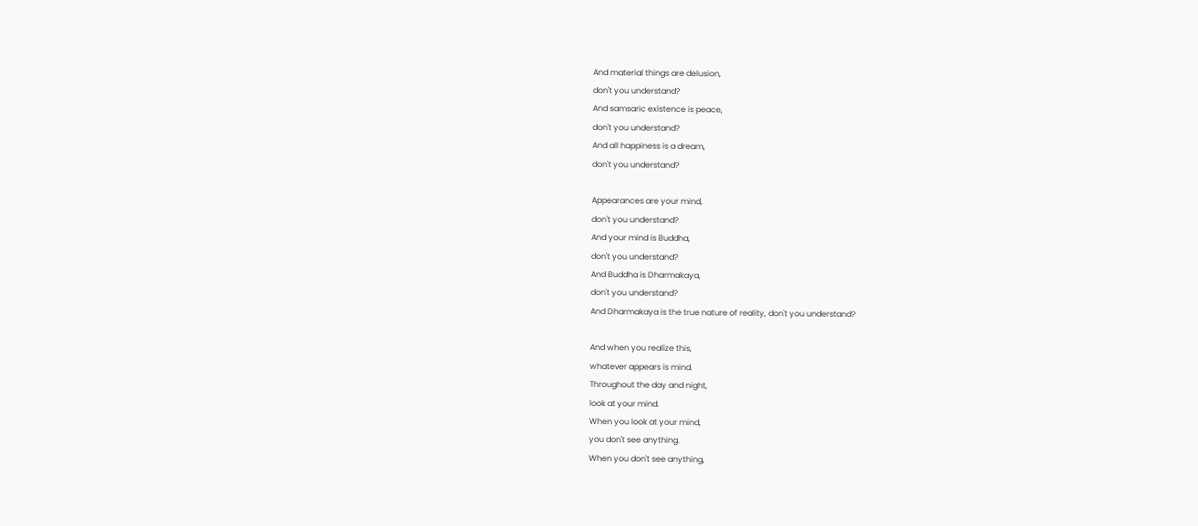And material things are delusion,
don't you understand?
And samsaric existence is peace,
don't you understand?
And all happiness is a dream,
don't you understand?

Appearances are your mind,
don't you understand?
And your mind is Buddha,
don't you understand?
And Buddha is Dharmakaya,
don't you understand?
And Dharmakaya is the true nature of reality, don't you understand?

And when you realize this,
whatever appears is mind.
Throughout the day and night,
look at your mind.
When you look at your mind,
you don't see anything.
When you don't see anything,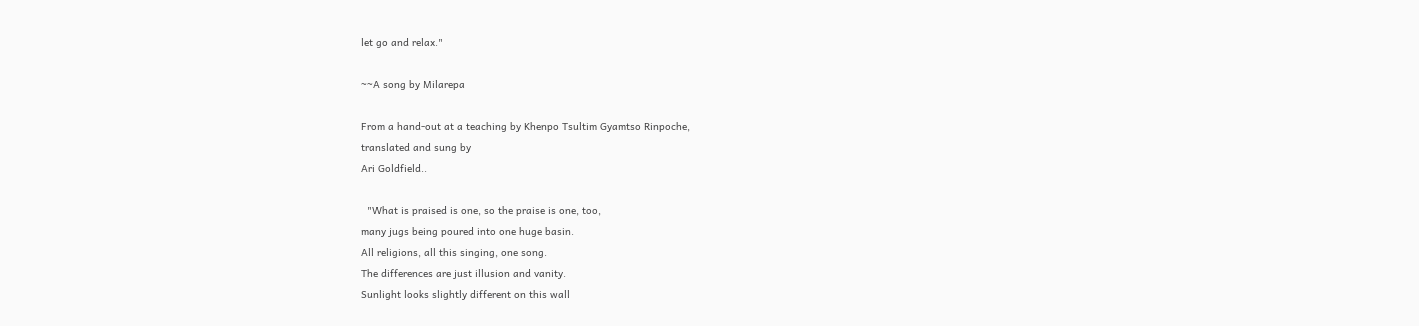let go and relax."

~~A song by Milarepa

From a hand-out at a teaching by Khenpo Tsultim Gyamtso Rinpoche,
translated and sung by
Ari Goldfield..

  "What is praised is one, so the praise is one, too,
many jugs being poured into one huge basin.
All religions, all this singing, one song.
The differences are just illusion and vanity.
Sunlight looks slightly different on this wall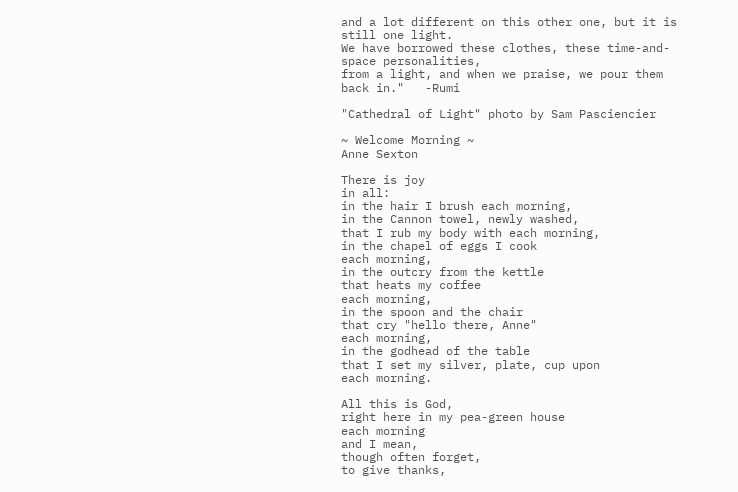and a lot different on this other one, but it is still one light.
We have borrowed these clothes, these time-and-space personalities,
from a light, and when we praise, we pour them back in."   -Rumi

"Cathedral of Light" photo by Sam Pasciencier

~ Welcome Morning ~
Anne Sexton

There is joy
in all:
in the hair I brush each morning,
in the Cannon towel, newly washed,
that I rub my body with each morning,
in the chapel of eggs I cook
each morning,
in the outcry from the kettle
that heats my coffee
each morning,
in the spoon and the chair
that cry "hello there, Anne"
each morning,
in the godhead of the table
that I set my silver, plate, cup upon
each morning.

All this is God,
right here in my pea-green house
each morning
and I mean,
though often forget,
to give thanks,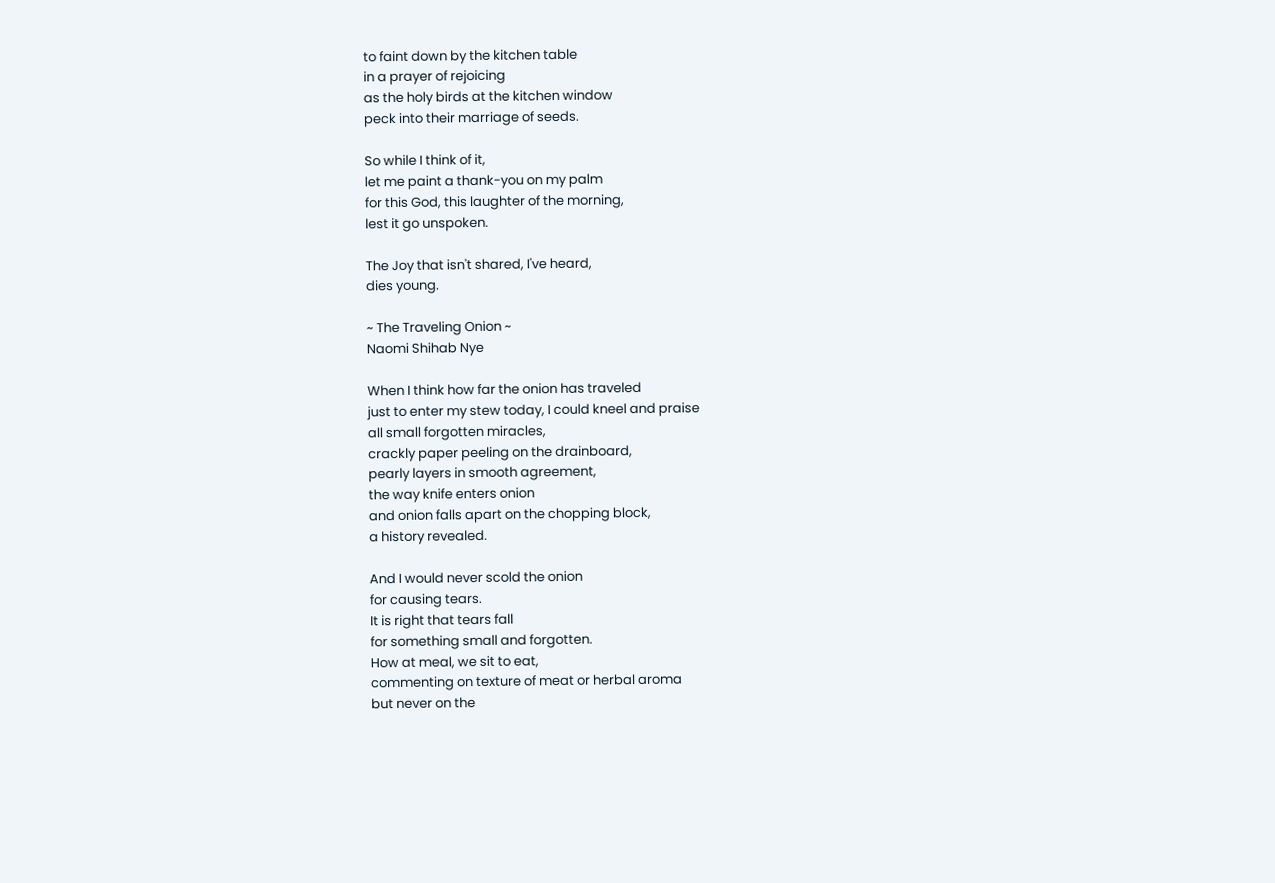to faint down by the kitchen table
in a prayer of rejoicing
as the holy birds at the kitchen window
peck into their marriage of seeds.

So while I think of it,
let me paint a thank-you on my palm
for this God, this laughter of the morning,
lest it go unspoken.

The Joy that isn't shared, I've heard,
dies young.

~ The Traveling Onion ~
Naomi Shihab Nye

When I think how far the onion has traveled
just to enter my stew today, I could kneel and praise
all small forgotten miracles,
crackly paper peeling on the drainboard,
pearly layers in smooth agreement,
the way knife enters onion
and onion falls apart on the chopping block,
a history revealed.

And I would never scold the onion
for causing tears.
It is right that tears fall
for something small and forgotten.
How at meal, we sit to eat,
commenting on texture of meat or herbal aroma
but never on the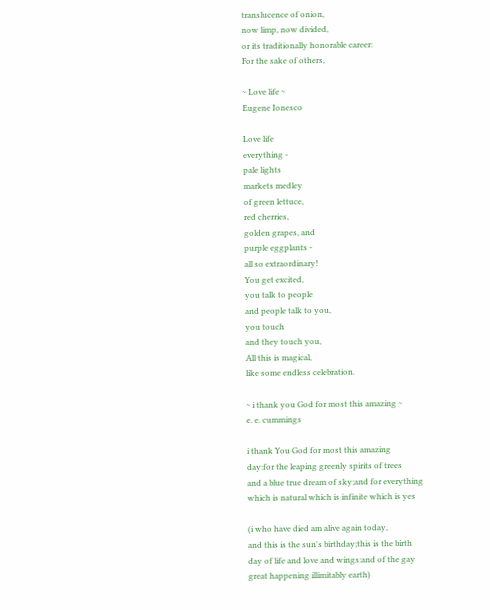translucence of onion,
now limp, now divided,
or its traditionally honorable career:
For the sake of others,

~ Love life ~
Eugene Ionesco

Love life
everything -
pale lights
markets medley
of green lettuce,
red cherries,
golden grapes, and
purple eggplants -
all so extraordinary!
You get excited,
you talk to people
and people talk to you,
you touch
and they touch you,
All this is magical,
like some endless celebration.

~ i thank you God for most this amazing ~
e. e. cummings

i thank You God for most this amazing
day:for the leaping greenly spirits of trees
and a blue true dream of sky;and for everything
which is natural which is infinite which is yes

(i who have died am alive again today,
and this is the sun's birthday;this is the birth
day of life and love and wings:and of the gay
great happening illimitably earth)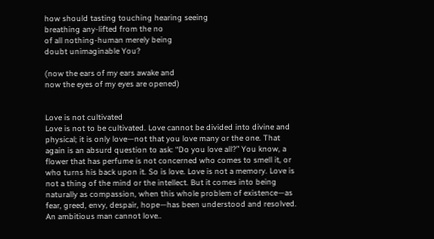how should tasting touching hearing seeing
breathing any-lifted from the no
of all nothing-human merely being
doubt unimaginable You?

(now the ears of my ears awake and
now the eyes of my eyes are opened)


Love is not cultivated
Love is not to be cultivated. Love cannot be divided into divine and physical; it is only love—not that you love many or the one. That again is an absurd question to ask: “Do you love all?” You know, a flower that has perfume is not concerned who comes to smell it, or who turns his back upon it. So is love. Love is not a memory. Love is not a thing of the mind or the intellect. But it comes into being naturally as compassion, when this whole problem of existence—as fear, greed, envy, despair, hope—has been understood and resolved. An ambitious man cannot love..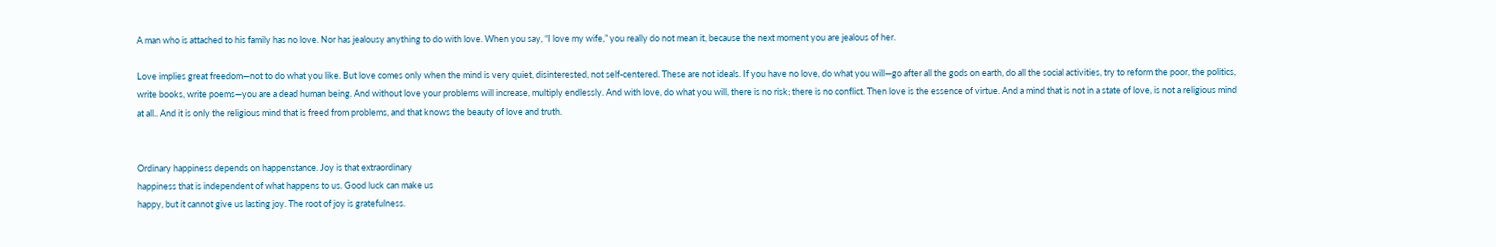A man who is attached to his family has no love. Nor has jealousy anything to do with love. When you say, “I love my wife,” you really do not mean it, because the next moment you are jealous of her.

Love implies great freedom—not to do what you like. But love comes only when the mind is very quiet, disinterested, not self-centered. These are not ideals. If you have no love, do what you will—go after all the gods on earth, do all the social activities, try to reform the poor, the politics, write books, write poems—you are a dead human being. And without love your problems will increase, multiply endlessly. And with love, do what you will, there is no risk; there is no conflict. Then love is the essence of virtue. And a mind that is not in a state of love, is not a religious mind at all.. And it is only the religious mind that is freed from problems, and that knows the beauty of love and truth.


Ordinary happiness depends on happenstance. Joy is that extraordinary
happiness that is independent of what happens to us. Good luck can make us
happy, but it cannot give us lasting joy. The root of joy is gratefulness.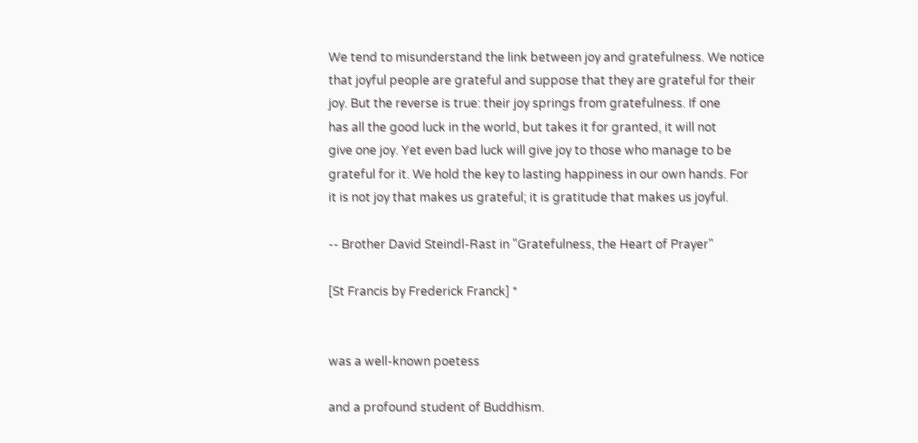We tend to misunderstand the link between joy and gratefulness. We notice
that joyful people are grateful and suppose that they are grateful for their
joy. But the reverse is true: their joy springs from gratefulness. If one
has all the good luck in the world, but takes it for granted, it will not
give one joy. Yet even bad luck will give joy to those who manage to be
grateful for it. We hold the key to lasting happiness in our own hands. For
it is not joy that makes us grateful; it is gratitude that makes us joyful.

-- Brother David Steindl-Rast in "Gratefulness, the Heart of Prayer"

[St Francis by Frederick Franck] *


was a well-known poetess

and a profound student of Buddhism.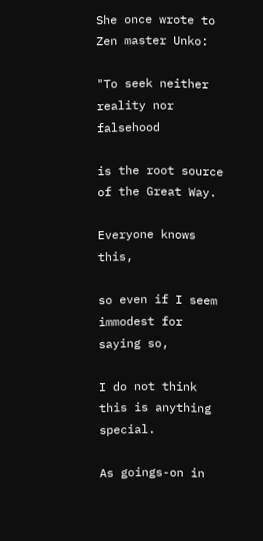She once wrote to Zen master Unko:

"To seek neither reality nor falsehood

is the root source of the Great Way.

Everyone knows this,

so even if I seem immodest for saying so,

I do not think this is anything special.

As goings-on in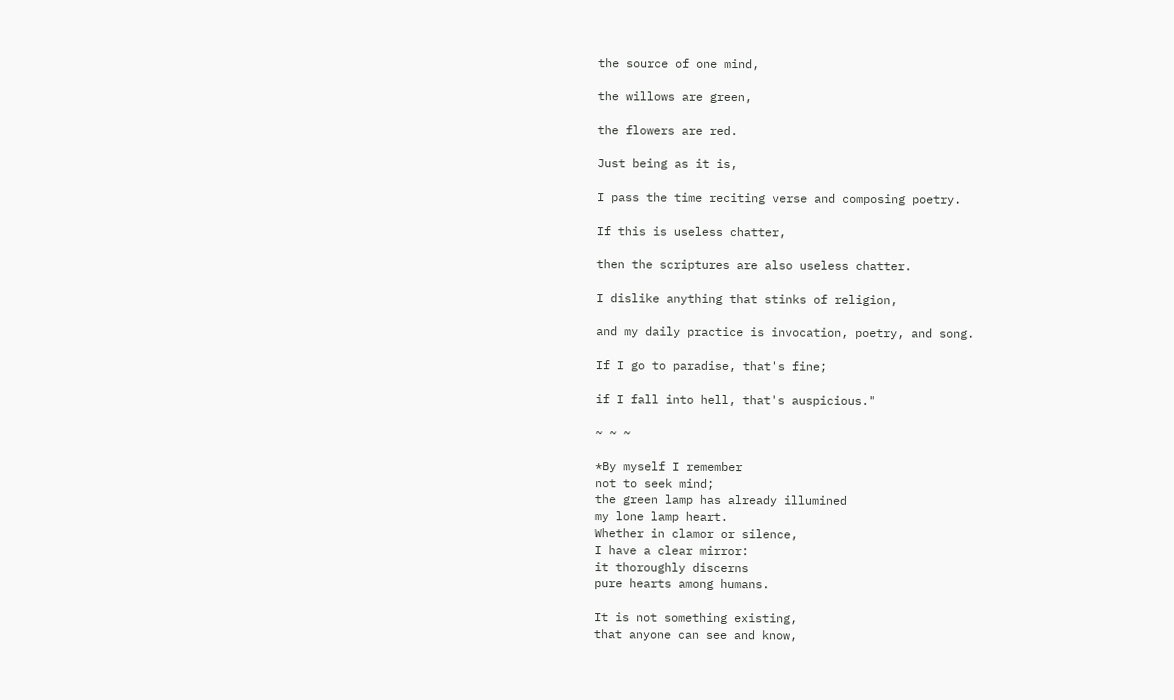the source of one mind,

the willows are green,

the flowers are red.

Just being as it is,

I pass the time reciting verse and composing poetry.

If this is useless chatter,

then the scriptures are also useless chatter.

I dislike anything that stinks of religion,

and my daily practice is invocation, poetry, and song.

If I go to paradise, that's fine;

if I fall into hell, that's auspicious."

~ ~ ~

*By myself I remember
not to seek mind;
the green lamp has already illumined
my lone lamp heart.
Whether in clamor or silence,
I have a clear mirror:
it thoroughly discerns
pure hearts among humans.

It is not something existing,
that anyone can see and know,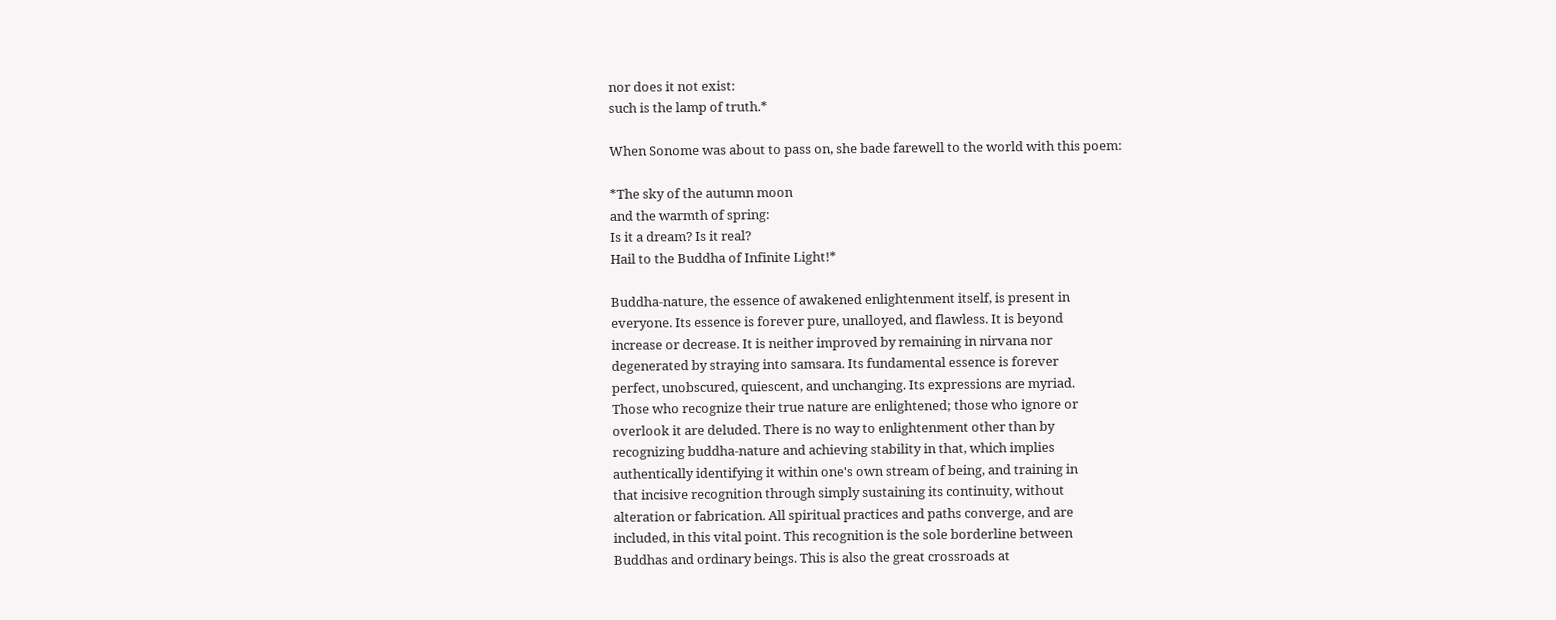nor does it not exist:
such is the lamp of truth.*

When Sonome was about to pass on, she bade farewell to the world with this poem:

*The sky of the autumn moon
and the warmth of spring:
Is it a dream? Is it real?
Hail to the Buddha of Infinite Light!*

Buddha-nature, the essence of awakened enlightenment itself, is present in
everyone. Its essence is forever pure, unalloyed, and flawless. It is beyond
increase or decrease. It is neither improved by remaining in nirvana nor
degenerated by straying into samsara. Its fundamental essence is forever
perfect, unobscured, quiescent, and unchanging. Its expressions are myriad.
Those who recognize their true nature are enlightened; those who ignore or
overlook it are deluded. There is no way to enlightenment other than by
recognizing buddha-nature and achieving stability in that, which implies
authentically identifying it within one's own stream of being, and training in
that incisive recognition through simply sustaining its continuity, without
alteration or fabrication. All spiritual practices and paths converge, and are
included, in this vital point. This recognition is the sole borderline between
Buddhas and ordinary beings. This is also the great crossroads at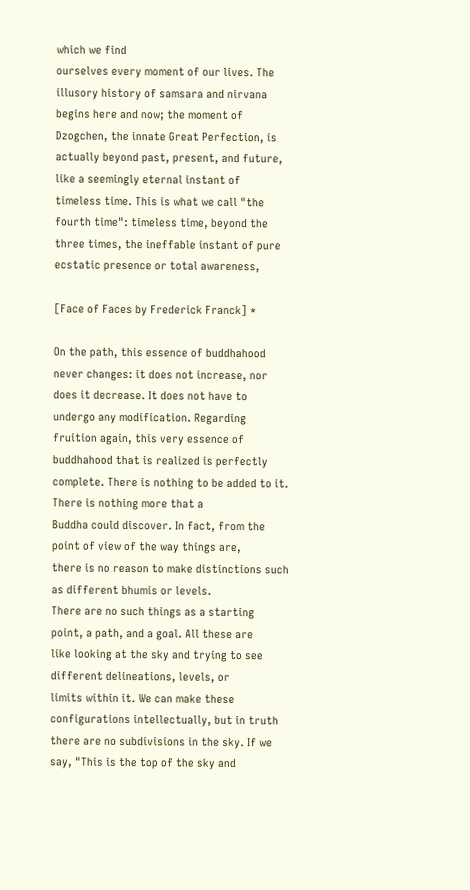which we find
ourselves every moment of our lives. The illusory history of samsara and nirvana
begins here and now; the moment of Dzogchen, the innate Great Perfection, is
actually beyond past, present, and future, like a seemingly eternal instant of
timeless time. This is what we call "the fourth time": timeless time, beyond the
three times, the ineffable instant of pure ecstatic presence or total awareness,

[Face of Faces by Frederick Franck] *

On the path, this essence of buddhahood never changes: it does not increase, nor
does it decrease. It does not have to undergo any modification. Regarding
fruition again, this very essence of buddhahood that is realized is perfectly
complete. There is nothing to be added to it. There is nothing more that a
Buddha could discover. In fact, from the point of view of the way things are,
there is no reason to make distinctions such as different bhumis or levels.
There are no such things as a starting point, a path, and a goal. All these are
like looking at the sky and trying to see different delineations, levels, or
limits within it. We can make these configurations intellectually, but in truth
there are no subdivisions in the sky. If we say, "This is the top of the sky and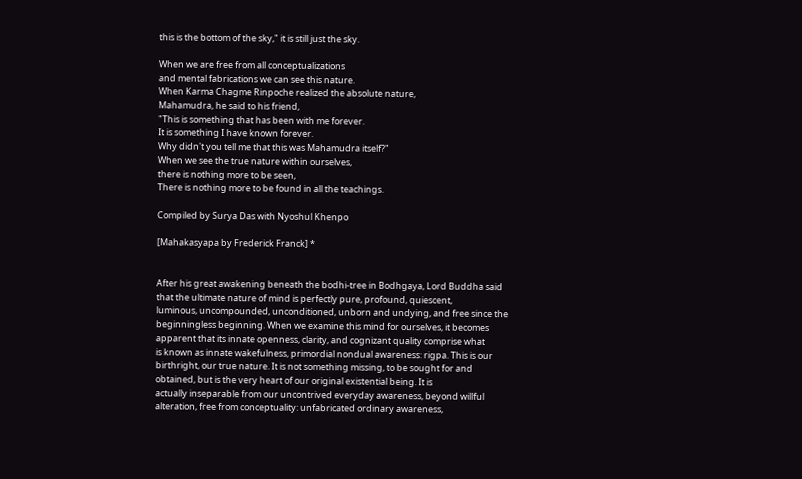this is the bottom of the sky," it is still just the sky.

When we are free from all conceptualizations
and mental fabrications we can see this nature.
When Karma Chagme Rinpoche realized the absolute nature,
Mahamudra, he said to his friend,
"This is something that has been with me forever.
It is something I have known forever.
Why didn't you tell me that this was Mahamudra itself?"
When we see the true nature within ourselves,
there is nothing more to be seen,
There is nothing more to be found in all the teachings.

Compiled by Surya Das with Nyoshul Khenpo

[Mahakasyapa by Frederick Franck] *


After his great awakening beneath the bodhi-tree in Bodhgaya, Lord Buddha said
that the ultimate nature of mind is perfectly pure, profound, quiescent,
luminous, uncompounded, unconditioned, unborn and undying, and free since the
beginningless beginning. When we examine this mind for ourselves, it becomes
apparent that its innate openness, clarity, and cognizant quality comprise what
is known as innate wakefulness, primordial nondual awareness: rigpa. This is our
birthright, our true nature. It is not something missing, to be sought for and
obtained, but is the very heart of our original existential being. It is
actually inseparable from our uncontrived everyday awareness, beyond willful
alteration, free from conceptuality: unfabricated ordinary awareness,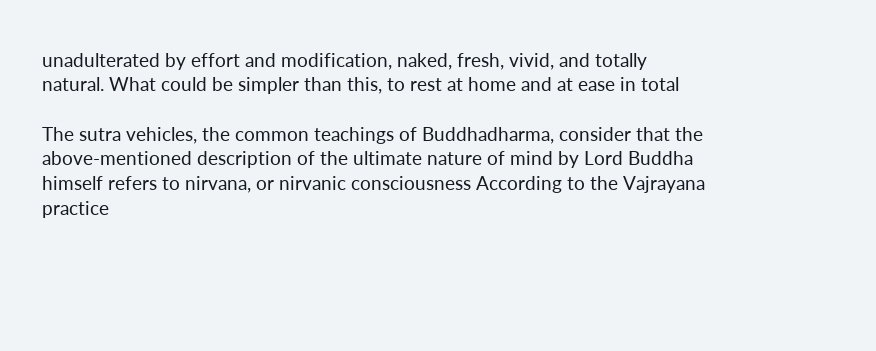unadulterated by effort and modification, naked, fresh, vivid, and totally
natural. What could be simpler than this, to rest at home and at ease in total

The sutra vehicles, the common teachings of Buddhadharma, consider that the
above-mentioned description of the ultimate nature of mind by Lord Buddha
himself refers to nirvana, or nirvanic consciousness According to the Vajrayana
practice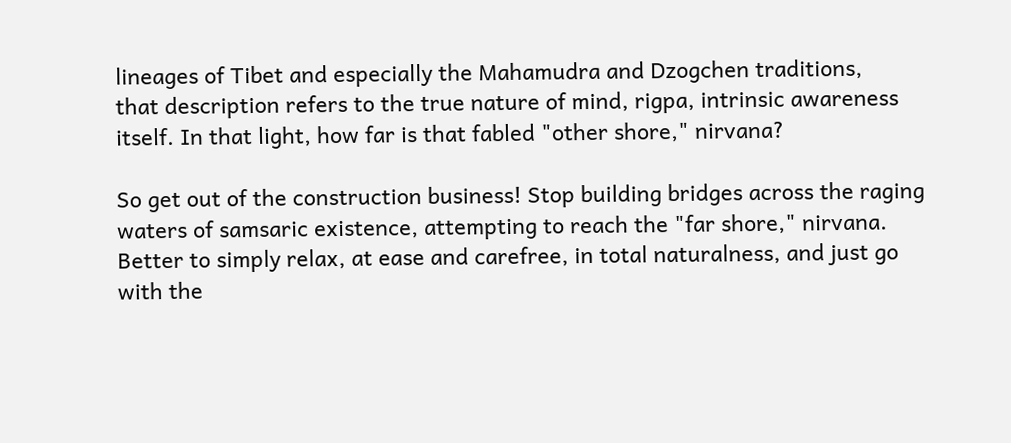lineages of Tibet and especially the Mahamudra and Dzogchen traditions,
that description refers to the true nature of mind, rigpa, intrinsic awareness
itself. In that light, how far is that fabled "other shore," nirvana?

So get out of the construction business! Stop building bridges across the raging
waters of samsaric existence, attempting to reach the "far shore," nirvana.
Better to simply relax, at ease and carefree, in total naturalness, and just go
with the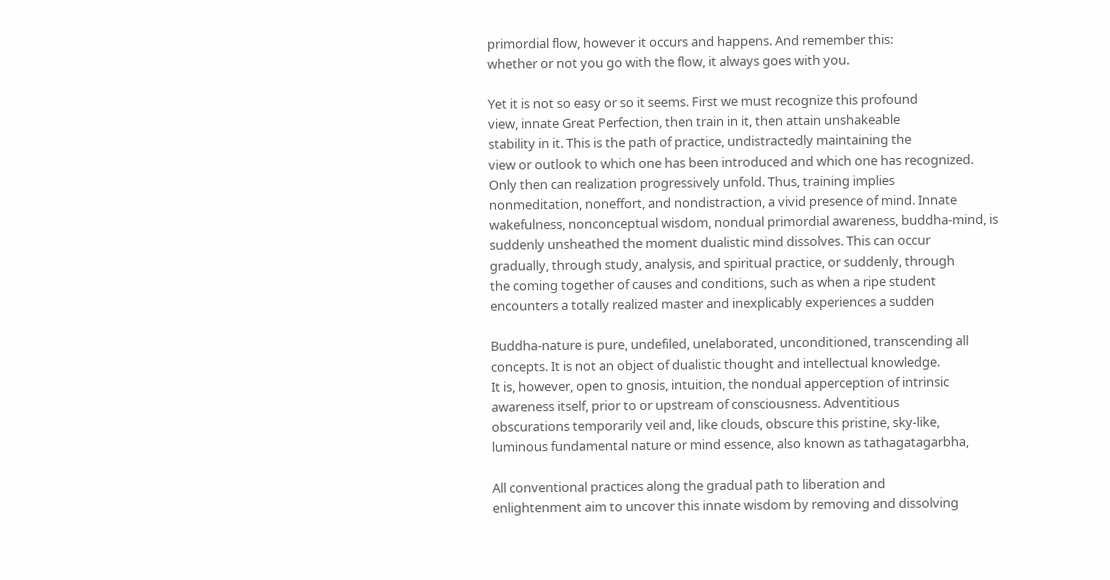primordial flow, however it occurs and happens. And remember this:
whether or not you go with the flow, it always goes with you.

Yet it is not so easy or so it seems. First we must recognize this profound
view, innate Great Perfection, then train in it, then attain unshakeable
stability in it. This is the path of practice, undistractedly maintaining the
view or outlook to which one has been introduced and which one has recognized.
Only then can realization progressively unfold. Thus, training implies
nonmeditation, noneffort, and nondistraction, a vivid presence of mind. Innate
wakefulness, nonconceptual wisdom, nondual primordial awareness, buddha-mind, is
suddenly unsheathed the moment dualistic mind dissolves. This can occur
gradually, through study, analysis, and spiritual practice, or suddenly, through
the coming together of causes and conditions, such as when a ripe student
encounters a totally realized master and inexplicably experiences a sudden

Buddha-nature is pure, undefiled, unelaborated, unconditioned, transcending all
concepts. It is not an object of dualistic thought and intellectual knowledge.
It is, however, open to gnosis, intuition, the nondual apperception of intrinsic
awareness itself, prior to or upstream of consciousness. Adventitious
obscurations temporarily veil and, like clouds, obscure this pristine, sky-like,
luminous fundamental nature or mind essence, also known as tathagatagarbha,

All conventional practices along the gradual path to liberation and
enlightenment aim to uncover this innate wisdom by removing and dissolving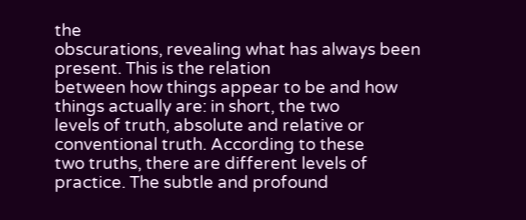the
obscurations, revealing what has always been present. This is the relation
between how things appear to be and how things actually are: in short, the two
levels of truth, absolute and relative or conventional truth. According to these
two truths, there are different levels of practice. The subtle and profound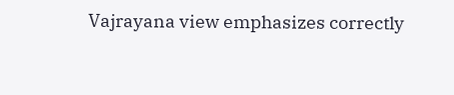Vajrayana view emphasizes correctly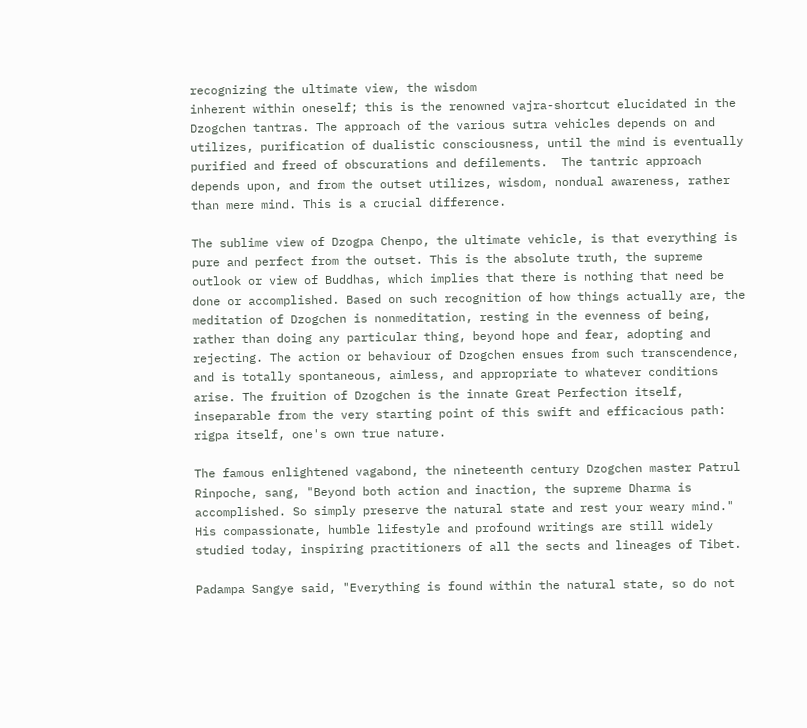recognizing the ultimate view, the wisdom
inherent within oneself; this is the renowned vajra-shortcut elucidated in the
Dzogchen tantras. The approach of the various sutra vehicles depends on and
utilizes, purification of dualistic consciousness, until the mind is eventually
purified and freed of obscurations and defilements.  The tantric approach
depends upon, and from the outset utilizes, wisdom, nondual awareness, rather
than mere mind. This is a crucial difference.

The sublime view of Dzogpa Chenpo, the ultimate vehicle, is that everything is
pure and perfect from the outset. This is the absolute truth, the supreme
outlook or view of Buddhas, which implies that there is nothing that need be
done or accomplished. Based on such recognition of how things actually are, the
meditation of Dzogchen is nonmeditation, resting in the evenness of being,
rather than doing any particular thing, beyond hope and fear, adopting and
rejecting. The action or behaviour of Dzogchen ensues from such transcendence,
and is totally spontaneous, aimless, and appropriate to whatever conditions
arise. The fruition of Dzogchen is the innate Great Perfection itself,
inseparable from the very starting point of this swift and efficacious path:
rigpa itself, one's own true nature.

The famous enlightened vagabond, the nineteenth century Dzogchen master Patrul
Rinpoche, sang, "Beyond both action and inaction, the supreme Dharma is
accomplished. So simply preserve the natural state and rest your weary mind."
His compassionate, humble lifestyle and profound writings are still widely
studied today, inspiring practitioners of all the sects and lineages of Tibet.

Padampa Sangye said, "Everything is found within the natural state, so do not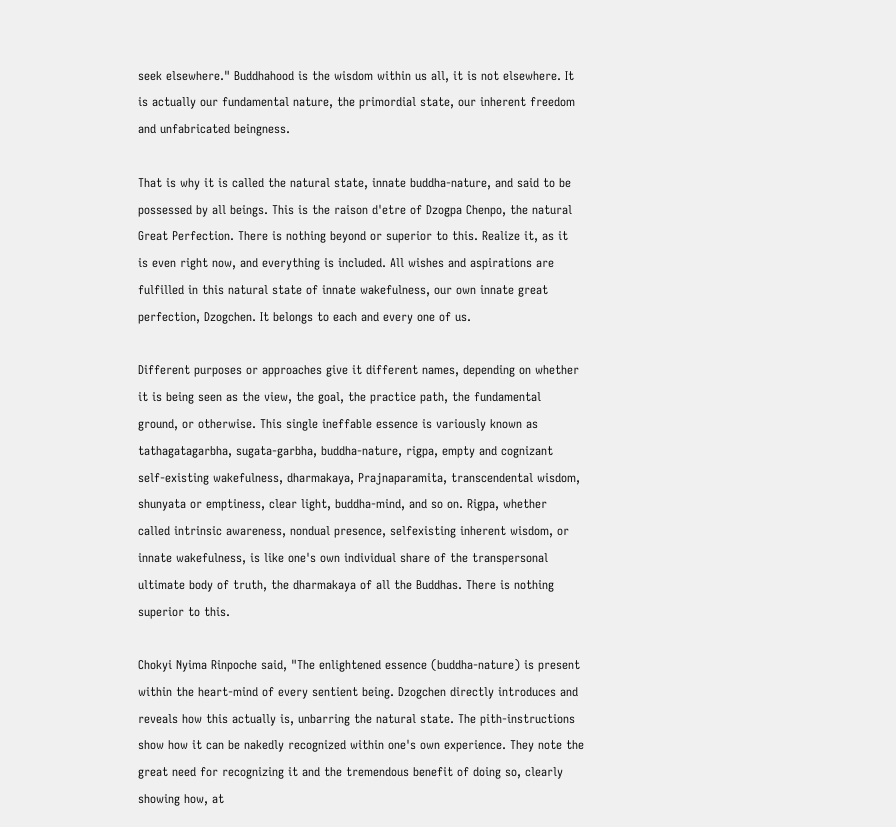seek elsewhere." Buddhahood is the wisdom within us all, it is not elsewhere. It
is actually our fundamental nature, the primordial state, our inherent freedom
and unfabricated beingness.

That is why it is called the natural state, innate buddha-nature, and said to be
possessed by all beings. This is the raison d'etre of Dzogpa Chenpo, the natural
Great Perfection. There is nothing beyond or superior to this. Realize it, as it
is even right now, and everything is included. All wishes and aspirations are
fulfilled in this natural state of innate wakefulness, our own innate great
perfection, Dzogchen. It belongs to each and every one of us.

Different purposes or approaches give it different names, depending on whether
it is being seen as the view, the goal, the practice path, the fundamental
ground, or otherwise. This single ineffable essence is variously known as
tathagatagarbha, sugata-garbha, buddha-nature, rigpa, empty and cognizant
self-existing wakefulness, dharmakaya, Prajnaparamita, transcendental wisdom,
shunyata or emptiness, clear light, buddha-mind, and so on. Rigpa, whether
called intrinsic awareness, nondual presence, selfexisting inherent wisdom, or
innate wakefulness, is like one's own individual share of the transpersonal
ultimate body of truth, the dharmakaya of all the Buddhas. There is nothing
superior to this.

Chokyi Nyima Rinpoche said, "The enlightened essence (buddha-nature) is present
within the heart-mind of every sentient being. Dzogchen directly introduces and
reveals how this actually is, unbarring the natural state. The pith-instructions
show how it can be nakedly recognized within one's own experience. They note the
great need for recognizing it and the tremendous benefit of doing so, clearly
showing how, at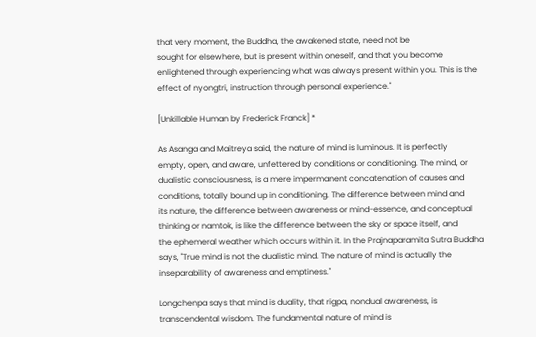that very moment, the Buddha, the awakened state, need not be
sought for elsewhere, but is present within oneself, and that you become
enlightened through experiencing what was always present within you. This is the
effect of nyongtri, instruction through personal experience."

[Unkillable Human by Frederick Franck] *

As Asanga and Maitreya said, the nature of mind is luminous. It is perfectly
empty, open, and aware, unfettered by conditions or conditioning. The mind, or
dualistic consciousness, is a mere impermanent concatenation of causes and
conditions, totally bound up in conditioning. The difference between mind and
its nature, the difference between awareness or mind-essence, and conceptual
thinking or namtok, is like the difference between the sky or space itself, and
the ephemeral weather which occurs within it. In the Prajnaparamita Sutra Buddha
says, "True mind is not the dualistic mind. The nature of mind is actually the
inseparability of awareness and emptiness."

Longchenpa says that mind is duality, that rigpa, nondual awareness, is
transcendental wisdom. The fundamental nature of mind is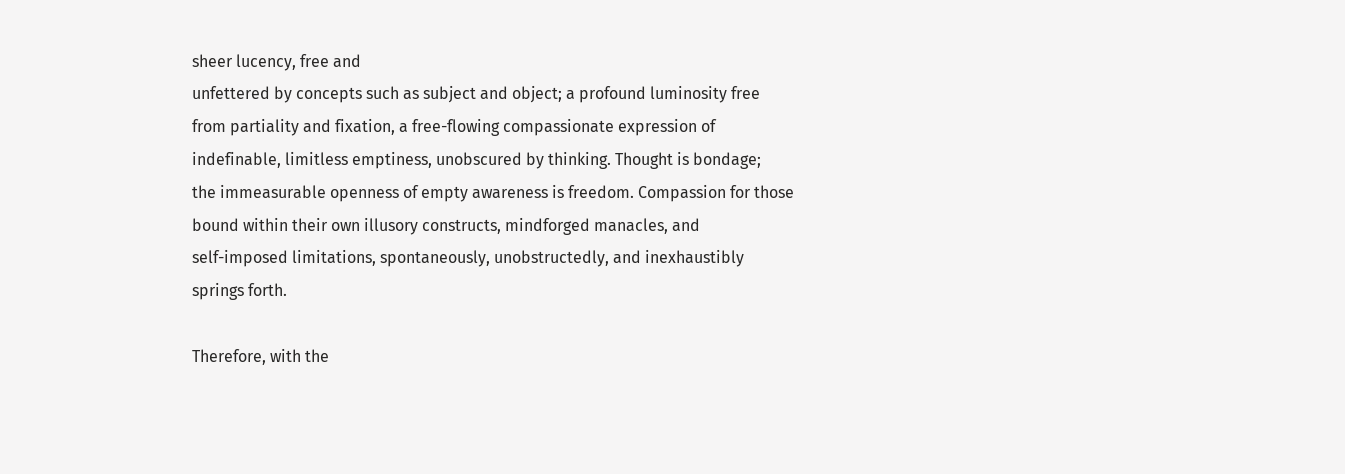sheer lucency, free and
unfettered by concepts such as subject and object; a profound luminosity free
from partiality and fixation, a free-flowing compassionate expression of
indefinable, limitless emptiness, unobscured by thinking. Thought is bondage;
the immeasurable openness of empty awareness is freedom. Compassion for those
bound within their own illusory constructs, mindforged manacles, and
self-imposed limitations, spontaneously, unobstructedly, and inexhaustibly
springs forth.

Therefore, with the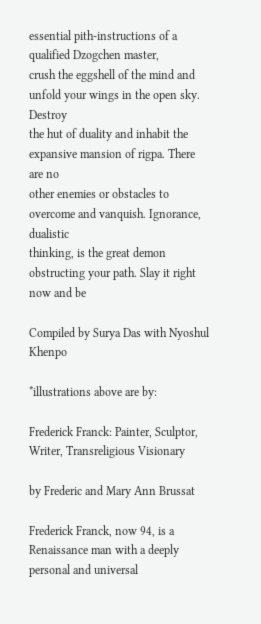essential pith-instructions of a qualified Dzogchen master,
crush the eggshell of the mind and unfold your wings in the open sky. Destroy
the hut of duality and inhabit the expansive mansion of rigpa. There are no
other enemies or obstacles to overcome and vanquish. Ignorance, dualistic
thinking, is the great demon obstructing your path. Slay it right now and be

Compiled by Surya Das with Nyoshul Khenpo

*illustrations above are by:

Frederick Franck: Painter, Sculptor, Writer, Transreligious Visionary

by Frederic and Mary Ann Brussat

Frederick Franck, now 94, is a Renaissance man with a deeply personal and universal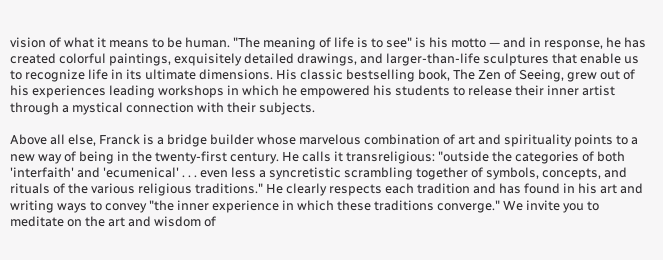vision of what it means to be human. "The meaning of life is to see" is his motto — and in response, he has created colorful paintings, exquisitely detailed drawings, and larger-than-life sculptures that enable us to recognize life in its ultimate dimensions. His classic bestselling book, The Zen of Seeing, grew out of his experiences leading workshops in which he empowered his students to release their inner artist through a mystical connection with their subjects.

Above all else, Franck is a bridge builder whose marvelous combination of art and spirituality points to a new way of being in the twenty-first century. He calls it transreligious: "outside the categories of both 'interfaith' and 'ecumenical' . . . even less a syncretistic scrambling together of symbols, concepts, and rituals of the various religious traditions." He clearly respects each tradition and has found in his art and writing ways to convey "the inner experience in which these traditions converge." We invite you to meditate on the art and wisdom of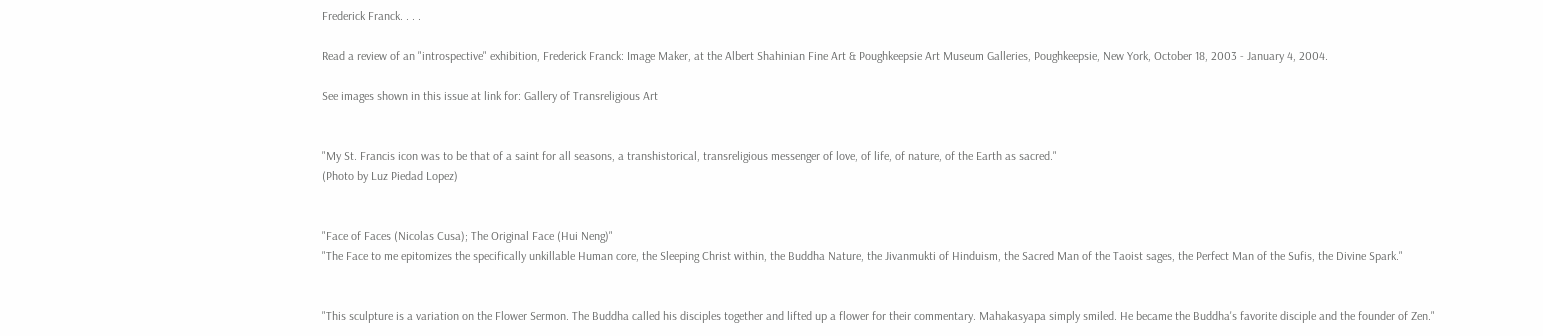Frederick Franck. . . .

Read a review of an "introspective" exhibition, Frederick Franck: Image Maker, at the Albert Shahinian Fine Art & Poughkeepsie Art Museum Galleries, Poughkeepsie, New York, October 18, 2003 - January 4, 2004.

See images shown in this issue at link for: Gallery of Transreligious Art


"My St. Francis icon was to be that of a saint for all seasons, a transhistorical, transreligious messenger of love, of life, of nature, of the Earth as sacred."
(Photo by Luz Piedad Lopez)


"Face of Faces (Nicolas Cusa); The Original Face (Hui Neng)"
"The Face to me epitomizes the specifically unkillable Human core, the Sleeping Christ within, the Buddha Nature, the Jivanmukti of Hinduism, the Sacred Man of the Taoist sages, the Perfect Man of the Sufis, the Divine Spark."


"This sculpture is a variation on the Flower Sermon. The Buddha called his disciples together and lifted up a flower for their commentary. Mahakasyapa simply smiled. He became the Buddha's favorite disciple and the founder of Zen."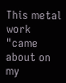This metal work "came about on my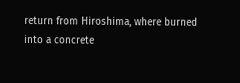return from Hiroshima, where burned into a concrete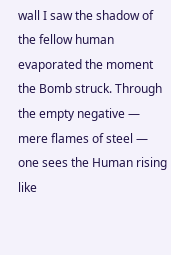wall I saw the shadow of the fellow human evaporated the moment the Bomb struck. Through the empty negative — mere flames of steel — one sees the Human rising like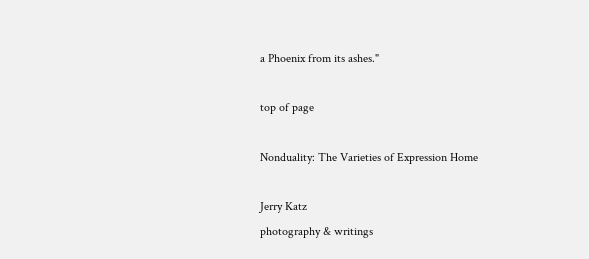a Phoenix from its ashes."

top of page

Nonduality: The Varieties of Expression Home

Jerry Katz
photography & writings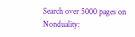Search over 5000 pages on Nonduality: